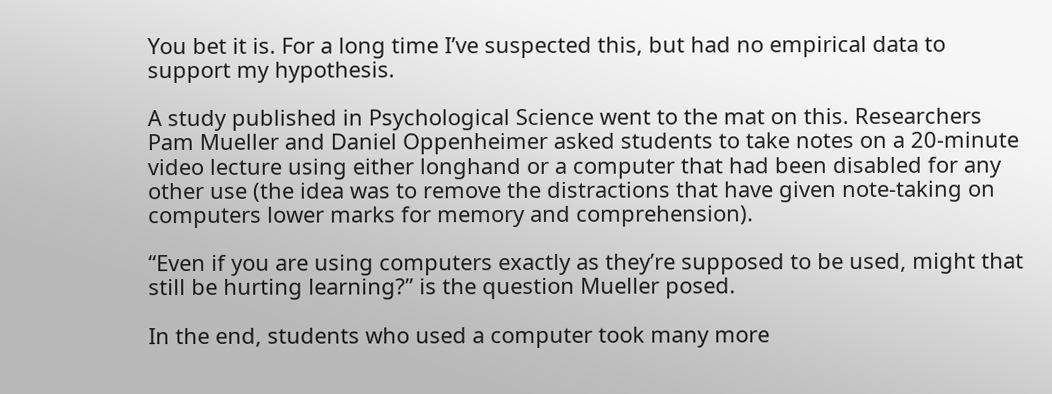You bet it is. For a long time I’ve suspected this, but had no empirical data to support my hypothesis.

A study published in Psychological Science went to the mat on this. Researchers Pam Mueller and Daniel Oppenheimer asked students to take notes on a 20-minute video lecture using either longhand or a computer that had been disabled for any other use (the idea was to remove the distractions that have given note-taking on computers lower marks for memory and comprehension).

“Even if you are using computers exactly as they’re supposed to be used, might that still be hurting learning?” is the question Mueller posed.

In the end, students who used a computer took many more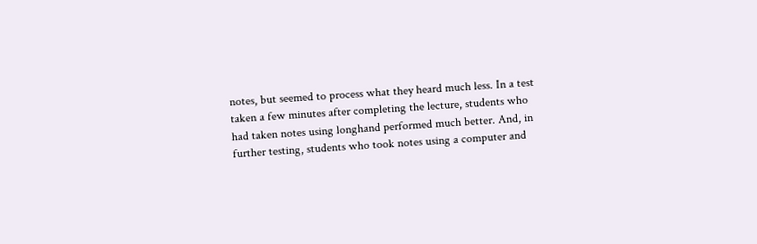notes, but seemed to process what they heard much less. In a test taken a few minutes after completing the lecture, students who had taken notes using longhand performed much better. And, in further testing, students who took notes using a computer and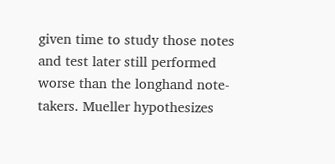given time to study those notes and test later still performed worse than the longhand note-takers. Mueller hypothesizes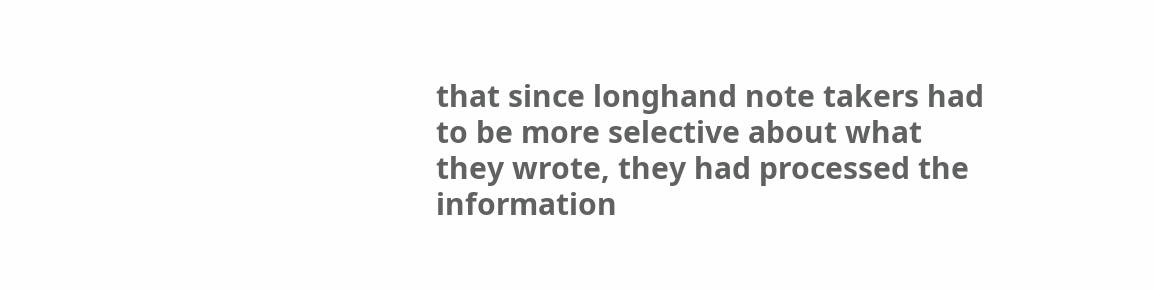that since longhand note takers had to be more selective about what they wrote, they had processed the information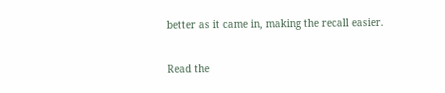better as it came in, making the recall easier.

Read the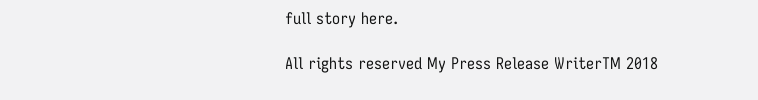full story here.

All rights reserved My Press Release WriterTM 2018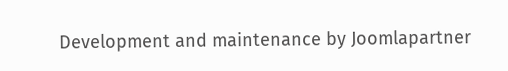Development and maintenance by Joomlapartner